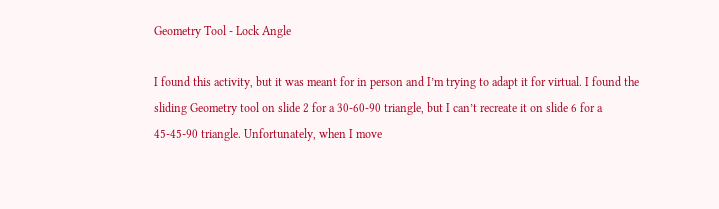Geometry Tool - Lock Angle

I found this activity, but it was meant for in person and I’m trying to adapt it for virtual. I found the sliding Geometry tool on slide 2 for a 30-60-90 triangle, but I can’t recreate it on slide 6 for a 45-45-90 triangle. Unfortunately, when I move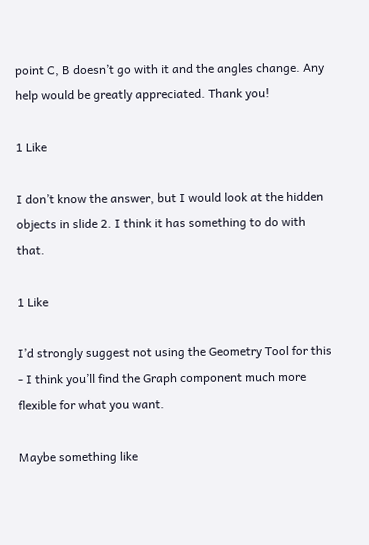point C, B doesn’t go with it and the angles change. Any help would be greatly appreciated. Thank you!

1 Like

I don’t know the answer, but I would look at the hidden objects in slide 2. I think it has something to do with that.

1 Like

I’d strongly suggest not using the Geometry Tool for this - I think you’ll find the Graph component much more flexible for what you want.

Maybe something like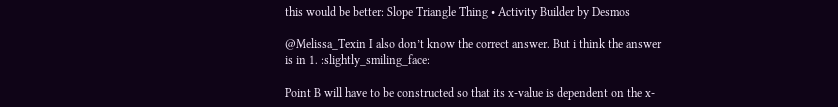this would be better: Slope Triangle Thing • Activity Builder by Desmos

@Melissa_Texin I also don’t know the correct answer. But i think the answer is in 1. :slightly_smiling_face:

Point B will have to be constructed so that its x-value is dependent on the x-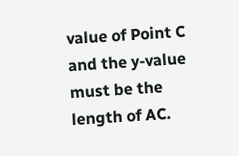value of Point C and the y-value must be the length of AC.